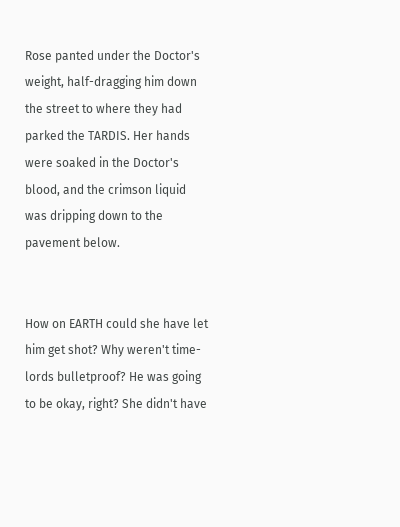Rose panted under the Doctor's weight, half-dragging him down the street to where they had parked the TARDIS. Her hands were soaked in the Doctor's blood, and the crimson liquid was dripping down to the pavement below.


How on EARTH could she have let him get shot? Why weren't time-lords bulletproof? He was going to be okay, right? She didn't have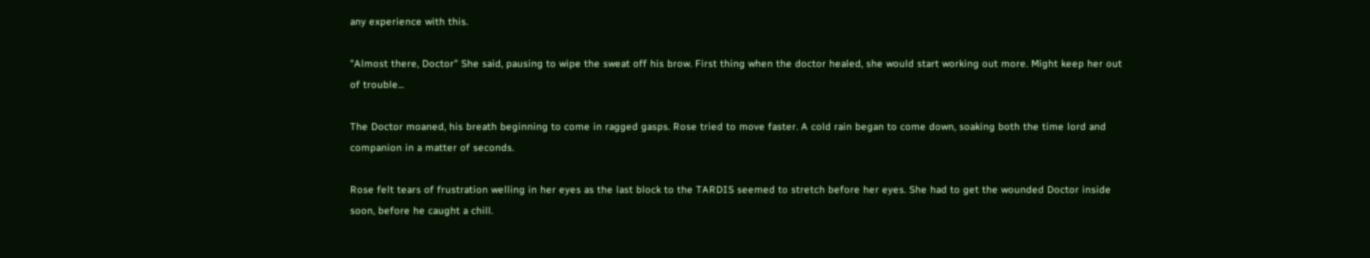any experience with this.

"Almost there, Doctor" She said, pausing to wipe the sweat off his brow. First thing when the doctor healed, she would start working out more. Might keep her out of trouble...

The Doctor moaned, his breath beginning to come in ragged gasps. Rose tried to move faster. A cold rain began to come down, soaking both the time lord and companion in a matter of seconds.

Rose felt tears of frustration welling in her eyes as the last block to the TARDIS seemed to stretch before her eyes. She had to get the wounded Doctor inside soon, before he caught a chill.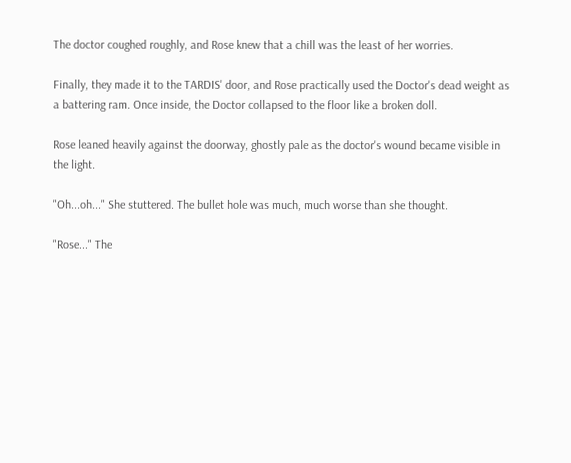The doctor coughed roughly, and Rose knew that a chill was the least of her worries.

Finally, they made it to the TARDIS' door, and Rose practically used the Doctor's dead weight as a battering ram. Once inside, the Doctor collapsed to the floor like a broken doll.

Rose leaned heavily against the doorway, ghostly pale as the doctor's wound became visible in the light.

"Oh...oh..." She stuttered. The bullet hole was much, much worse than she thought.

"Rose..." The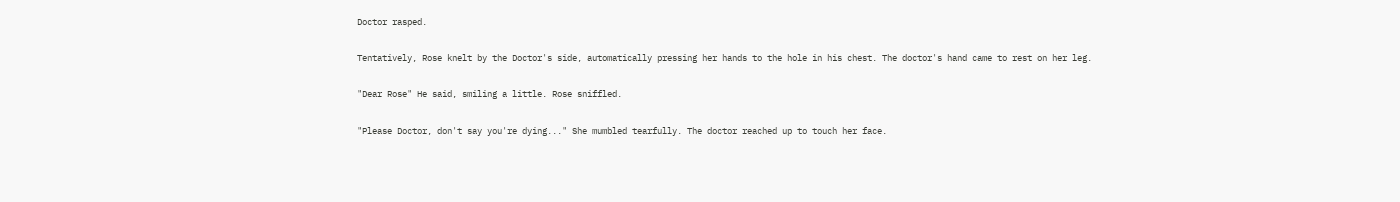Doctor rasped.

Tentatively, Rose knelt by the Doctor's side, automatically pressing her hands to the hole in his chest. The doctor's hand came to rest on her leg.

"Dear Rose" He said, smiling a little. Rose sniffled.

"Please Doctor, don't say you're dying..." She mumbled tearfully. The doctor reached up to touch her face.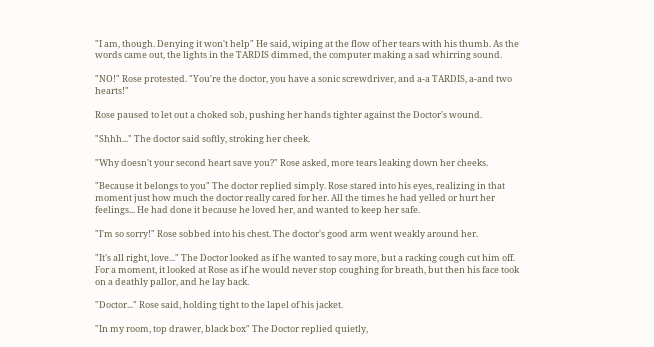"I am, though. Denying it won't help" He said, wiping at the flow of her tears with his thumb. As the words came out, the lights in the TARDIS dimmed, the computer making a sad whirring sound.

"NO!" Rose protested. "You're the doctor, you have a sonic screwdriver, and a-a TARDIS, a-and two hearts!"

Rose paused to let out a choked sob, pushing her hands tighter against the Doctor's wound.

"Shhh..." The doctor said softly, stroking her cheek.

"Why doesn't your second heart save you?" Rose asked, more tears leaking down her cheeks.

"Because it belongs to you" The doctor replied simply. Rose stared into his eyes, realizing in that moment just how much the doctor really cared for her. All the times he had yelled or hurt her feelings... He had done it because he loved her, and wanted to keep her safe.

"I'm so sorry!" Rose sobbed into his chest. The doctor's good arm went weakly around her.

"It's all right, love..." The Doctor looked as if he wanted to say more, but a racking cough cut him off. For a moment, it looked at Rose as if he would never stop coughing for breath, but then his face took on a deathly pallor, and he lay back.

"Doctor..." Rose said, holding tight to the lapel of his jacket.

"In my room, top drawer, black box" The Doctor replied quietly,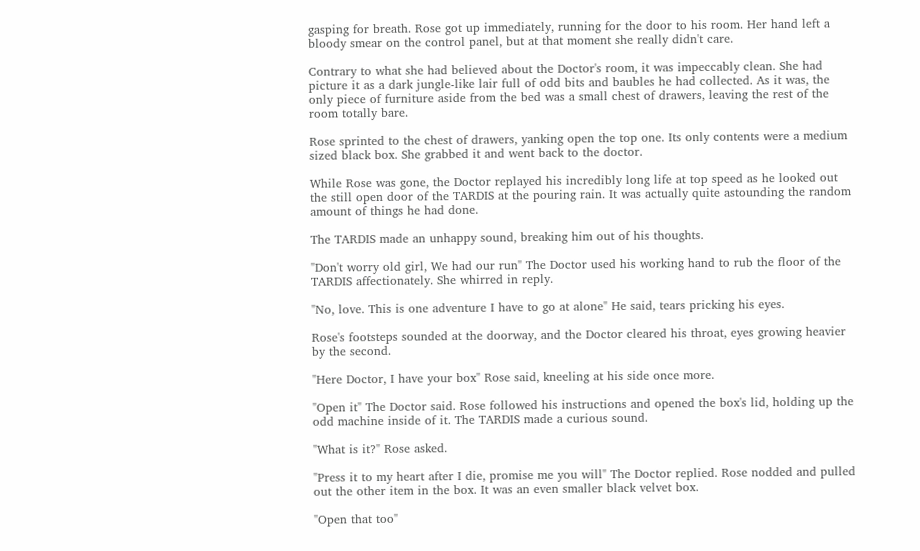gasping for breath. Rose got up immediately, running for the door to his room. Her hand left a bloody smear on the control panel, but at that moment she really didn't care.

Contrary to what she had believed about the Doctor's room, it was impeccably clean. She had picture it as a dark jungle-like lair full of odd bits and baubles he had collected. As it was, the only piece of furniture aside from the bed was a small chest of drawers, leaving the rest of the room totally bare.

Rose sprinted to the chest of drawers, yanking open the top one. Its only contents were a medium sized black box. She grabbed it and went back to the doctor.

While Rose was gone, the Doctor replayed his incredibly long life at top speed as he looked out the still open door of the TARDIS at the pouring rain. It was actually quite astounding the random amount of things he had done.

The TARDIS made an unhappy sound, breaking him out of his thoughts.

"Don't worry old girl, We had our run" The Doctor used his working hand to rub the floor of the TARDIS affectionately. She whirred in reply.

"No, love. This is one adventure I have to go at alone" He said, tears pricking his eyes.

Rose's footsteps sounded at the doorway, and the Doctor cleared his throat, eyes growing heavier by the second.

"Here Doctor, I have your box" Rose said, kneeling at his side once more.

"Open it" The Doctor said. Rose followed his instructions and opened the box's lid, holding up the odd machine inside of it. The TARDIS made a curious sound.

"What is it?" Rose asked.

"Press it to my heart after I die, promise me you will" The Doctor replied. Rose nodded and pulled out the other item in the box. It was an even smaller black velvet box.

"Open that too"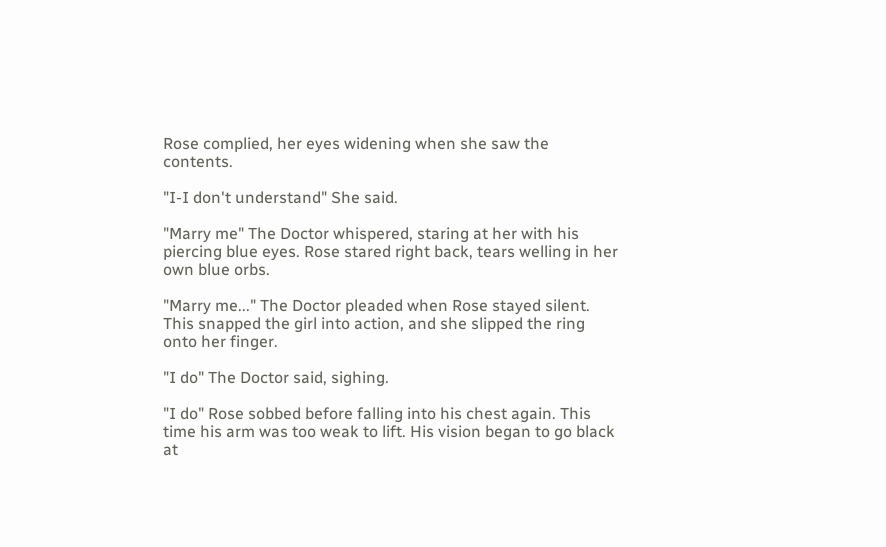Rose complied, her eyes widening when she saw the contents.

"I-I don't understand" She said.

"Marry me" The Doctor whispered, staring at her with his piercing blue eyes. Rose stared right back, tears welling in her own blue orbs.

"Marry me..." The Doctor pleaded when Rose stayed silent. This snapped the girl into action, and she slipped the ring onto her finger.

"I do" The Doctor said, sighing.

"I do" Rose sobbed before falling into his chest again. This time his arm was too weak to lift. His vision began to go black at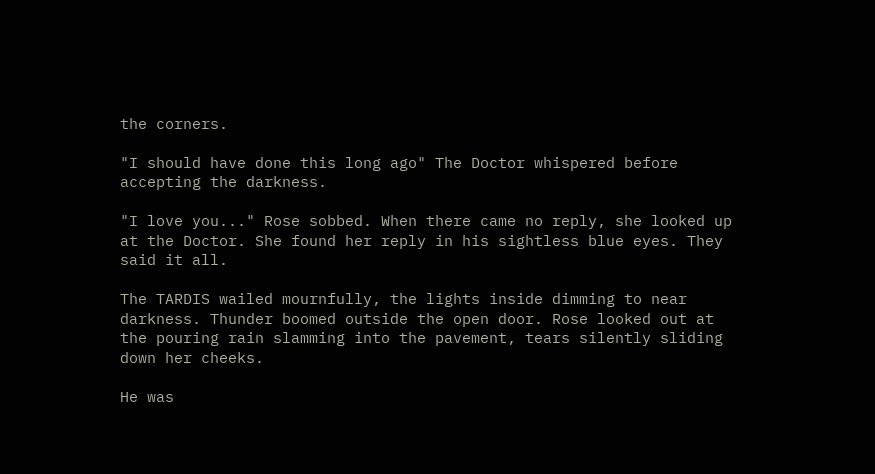the corners.

"I should have done this long ago" The Doctor whispered before accepting the darkness.

"I love you..." Rose sobbed. When there came no reply, she looked up at the Doctor. She found her reply in his sightless blue eyes. They said it all.

The TARDIS wailed mournfully, the lights inside dimming to near darkness. Thunder boomed outside the open door. Rose looked out at the pouring rain slamming into the pavement, tears silently sliding down her cheeks.

He was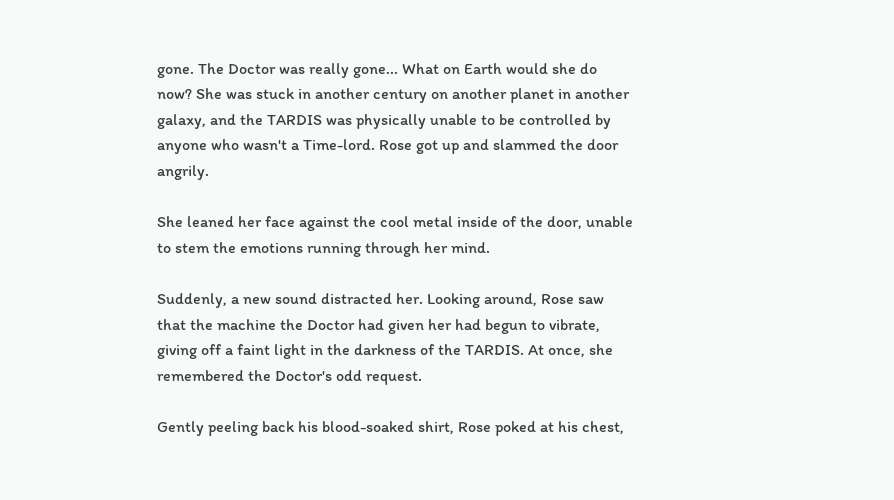gone. The Doctor was really gone... What on Earth would she do now? She was stuck in another century on another planet in another galaxy, and the TARDIS was physically unable to be controlled by anyone who wasn't a Time-lord. Rose got up and slammed the door angrily.

She leaned her face against the cool metal inside of the door, unable to stem the emotions running through her mind.

Suddenly, a new sound distracted her. Looking around, Rose saw that the machine the Doctor had given her had begun to vibrate, giving off a faint light in the darkness of the TARDIS. At once, she remembered the Doctor's odd request.

Gently peeling back his blood-soaked shirt, Rose poked at his chest,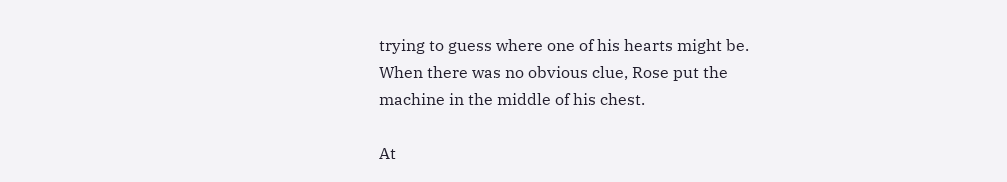trying to guess where one of his hearts might be. When there was no obvious clue, Rose put the machine in the middle of his chest.

At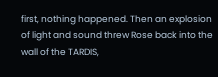first, nothing happened. Then an explosion of light and sound threw Rose back into the wall of the TARDIS,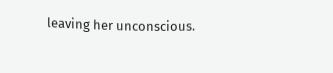leaving her unconscious.